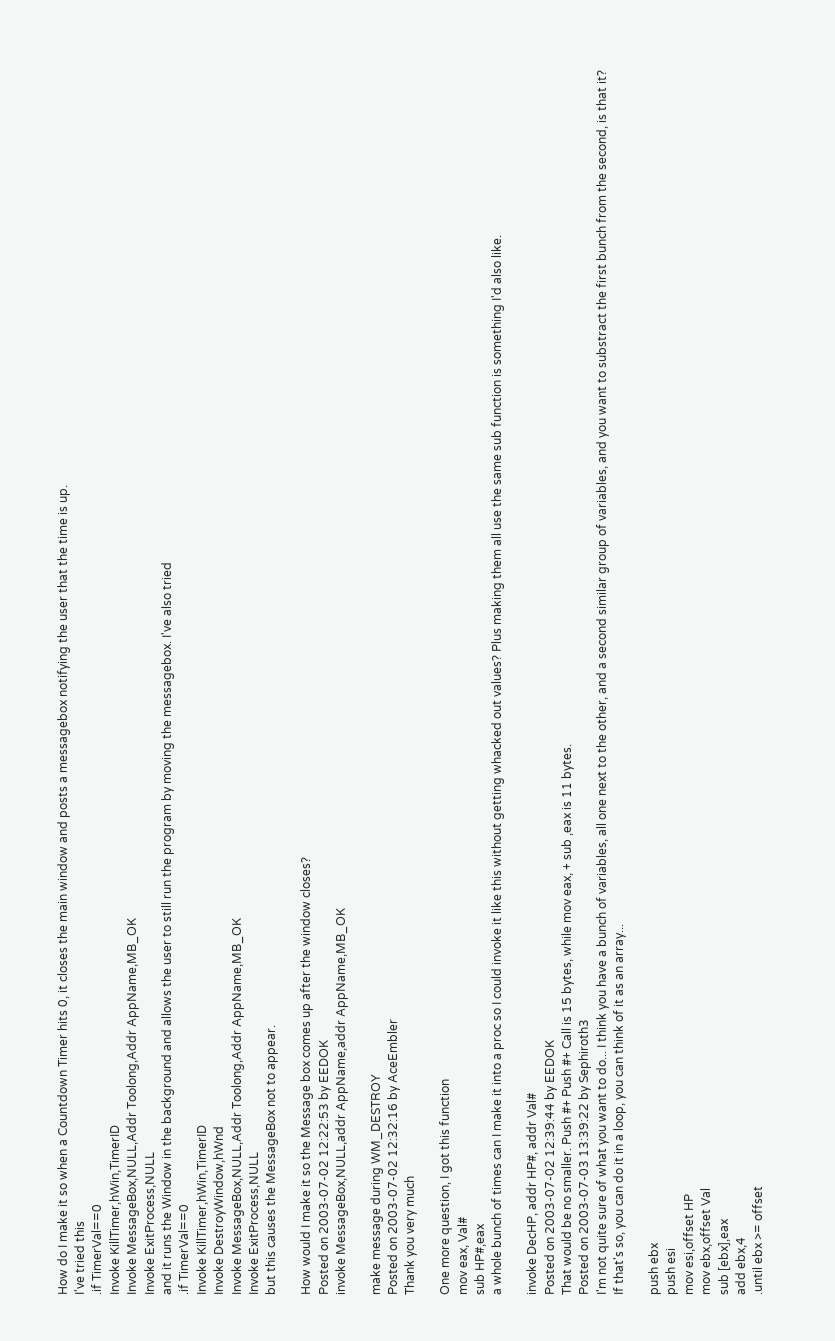How do I make it so when a Countdown Timer hits 0, it closes the main window and posts a messagebox notifying the user that the time is up.
I've tried this
.if TimerVal==0
Invoke KillTimer,hWin,TimerID
Invoke MessageBox,NULL,Addr Toolong,Addr AppName,MB_OK
Invoke ExitProcess,NULL
and it runs the Window in the background and allows the user to still run the program by moving the messagebox. I've also tried
.if TimerVal==0
Invoke KillTimer,hWin,TimerID
Invoke DestroyWindow,hWnd
Invoke MessageBox,NULL,Addr Toolong,Addr AppName,MB_OK
Invoke ExitProcess,NULL
but this causes the MessageBox not to appear.

How would I make it so the Message box comes up after the window closes?
Posted on 2003-07-02 12:22:53 by EEDOK
invoke MessageBox,NULL,addr AppName,addr AppName,MB_OK

make message during WM_DESTROY
Posted on 2003-07-02 12:32:16 by AceEmbler
Thank you very much

One more question, I got this function
mov eax, Val#
sub HP#,eax
a whole bunch of times can I make it into a proc so I could invoke it like this without getting whacked out values? Plus making them all use the same sub function is something I'd also like.

invoke DecHP, addr HP#, addr Val#
Posted on 2003-07-02 12:39:44 by EEDOK
That would be no smaller. Push #+ Push #+ Call is 15 bytes, while mov eax, + sub ,eax is 11 bytes.
Posted on 2003-07-03 13:39:22 by Sephiroth3
I'm not quite sure of what you want to do... I think you have a bunch of variables, all one next to the other, and a second similar group of variables, and you want to substract the first bunch from the second, is that it?
If that's so, you can do it in a loop, you can think of it as an array...

push ebx
push esi
mov esi,offset HP
mov ebx,offset Val
sub [ebx],eax
add ebx,4
.until ebx >= offset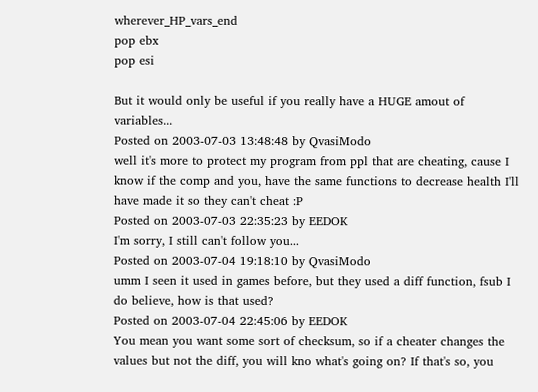wherever_HP_vars_end
pop ebx
pop esi

But it would only be useful if you really have a HUGE amout of variables...
Posted on 2003-07-03 13:48:48 by QvasiModo
well it's more to protect my program from ppl that are cheating, cause I know if the comp and you, have the same functions to decrease health I'll have made it so they can't cheat :P
Posted on 2003-07-03 22:35:23 by EEDOK
I'm sorry, I still can't follow you...
Posted on 2003-07-04 19:18:10 by QvasiModo
umm I seen it used in games before, but they used a diff function, fsub I do believe, how is that used?
Posted on 2003-07-04 22:45:06 by EEDOK
You mean you want some sort of checksum, so if a cheater changes the values but not the diff, you will kno what's going on? If that's so, you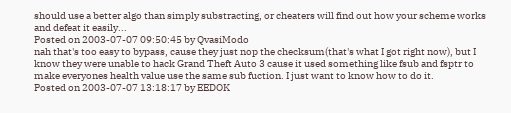should use a better algo than simply substracting, or cheaters will find out how your scheme works and defeat it easily...
Posted on 2003-07-07 09:50:45 by QvasiModo
nah that's too easy to bypass, cause they just nop the checksum(that's what I got right now), but I know they were unable to hack Grand Theft Auto 3 cause it used something like fsub and fsptr to make everyones health value use the same sub fuction. I just want to know how to do it.
Posted on 2003-07-07 13:18:17 by EEDOK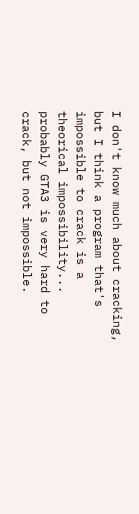I don't know much about cracking, but I think a program that's impossible to crack is a theorical impossibility... probably GTA3 is very hard to crack, but not impossible.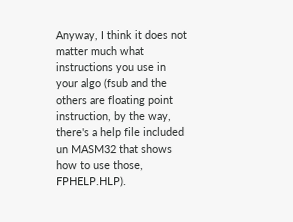Anyway, I think it does not matter much what instructions you use in your algo (fsub and the others are floating point instruction, by the way, there's a help file included un MASM32 that shows how to use those, FPHELP.HLP).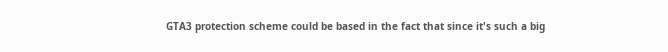GTA3 protection scheme could be based in the fact that since it's such a big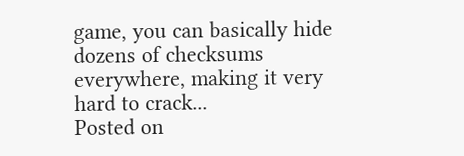game, you can basically hide dozens of checksums everywhere, making it very hard to crack...
Posted on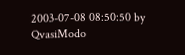2003-07-08 08:50:50 by QvasiModo